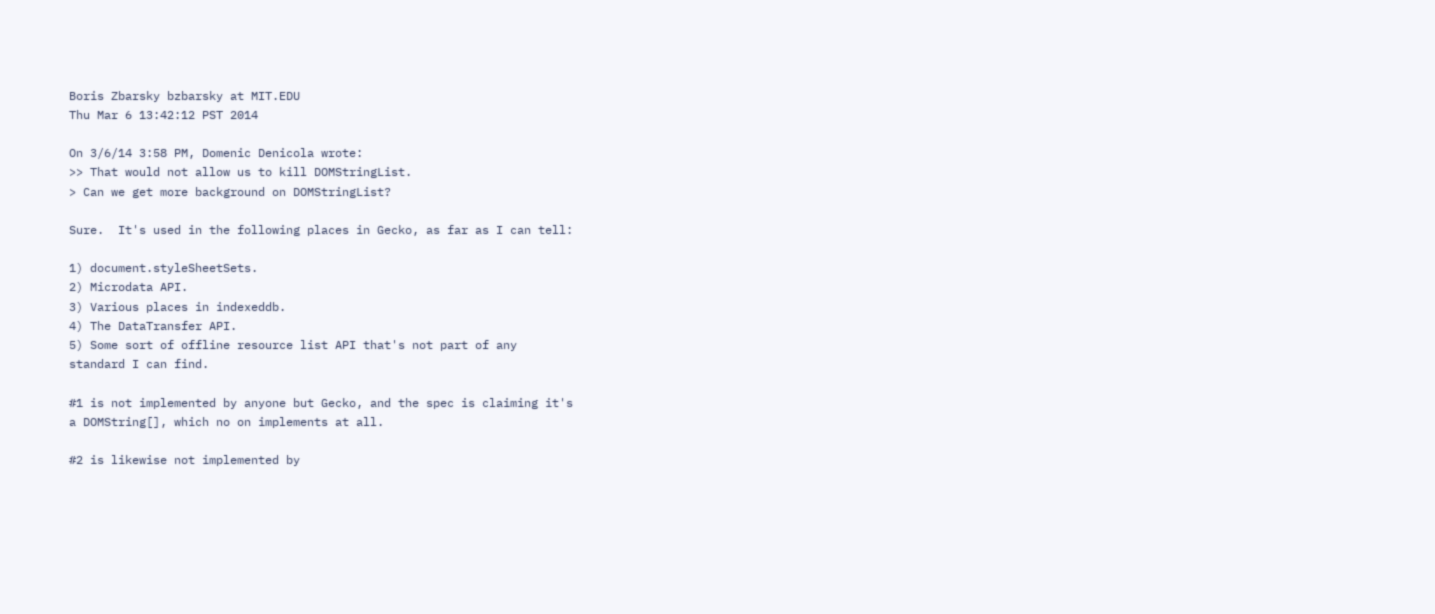Boris Zbarsky bzbarsky at MIT.EDU
Thu Mar 6 13:42:12 PST 2014

On 3/6/14 3:58 PM, Domenic Denicola wrote:
>> That would not allow us to kill DOMStringList.
> Can we get more background on DOMStringList?

Sure.  It's used in the following places in Gecko, as far as I can tell:

1) document.styleSheetSets.
2) Microdata API.
3) Various places in indexeddb.
4) The DataTransfer API.
5) Some sort of offline resource list API that's not part of any
standard I can find.

#1 is not implemented by anyone but Gecko, and the spec is claiming it's
a DOMString[], which no on implements at all.

#2 is likewise not implemented by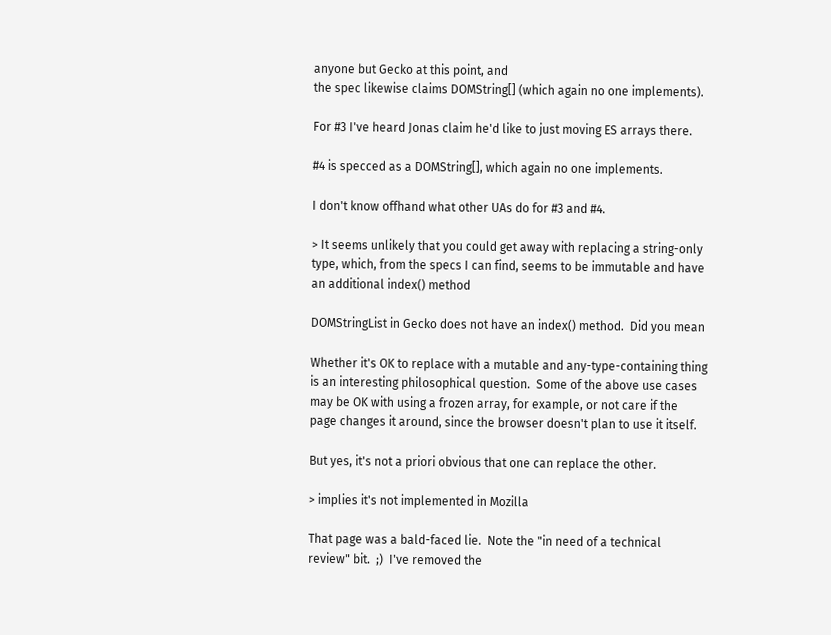anyone but Gecko at this point, and
the spec likewise claims DOMString[] (which again no one implements).

For #3 I've heard Jonas claim he'd like to just moving ES arrays there.

#4 is specced as a DOMString[], which again no one implements.

I don't know offhand what other UAs do for #3 and #4.

> It seems unlikely that you could get away with replacing a string-only type, which, from the specs I can find, seems to be immutable and have an additional index() method

DOMStringList in Gecko does not have an index() method.  Did you mean

Whether it's OK to replace with a mutable and any-type-containing thing
is an interesting philosophical question.  Some of the above use cases
may be OK with using a frozen array, for example, or not care if the
page changes it around, since the browser doesn't plan to use it itself.

But yes, it's not a priori obvious that one can replace the other.

> implies it's not implemented in Mozilla

That page was a bald-faced lie.  Note the "in need of a technical
review" bit.  ;)  I've removed the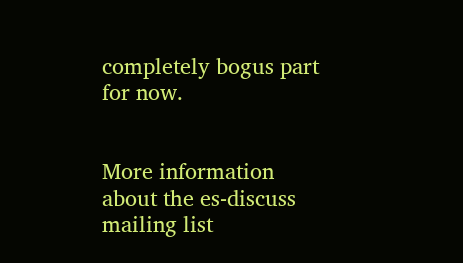completely bogus part for now.


More information about the es-discuss mailing list